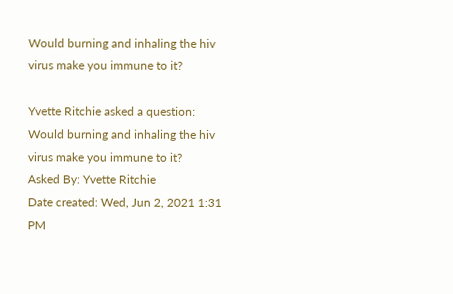Would burning and inhaling the hiv virus make you immune to it?

Yvette Ritchie asked a question: Would burning and inhaling the hiv virus make you immune to it?
Asked By: Yvette Ritchie
Date created: Wed, Jun 2, 2021 1:31 PM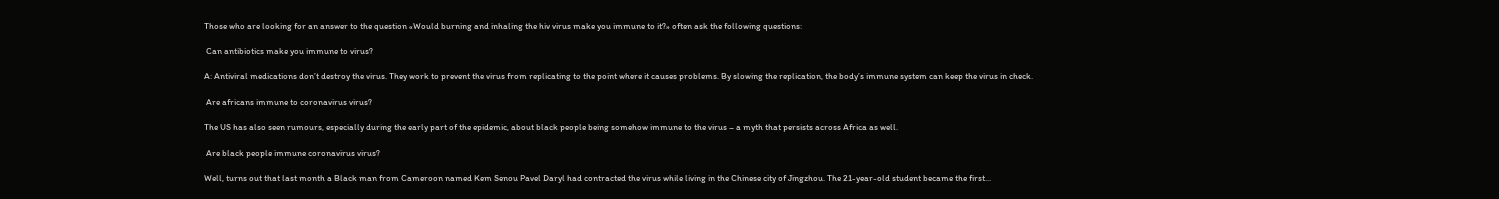Those who are looking for an answer to the question «Would burning and inhaling the hiv virus make you immune to it?» often ask the following questions:

 Can antibiotics make you immune to virus?

A: Antiviral medications don’t destroy the virus. They work to prevent the virus from replicating to the point where it causes problems. By slowing the replication, the body’s immune system can keep the virus in check.

 Are africans immune to coronavirus virus?

The US has also seen rumours, especially during the early part of the epidemic, about black people being somehow immune to the virus – a myth that persists across Africa as well.

 Are black people immune coronavirus virus?

Well, turns out that last month a Black man from Cameroon named Kem Senou Pavel Daryl had contracted the virus while living in the Chinese city of Jingzhou. The 21-year-old student became the first...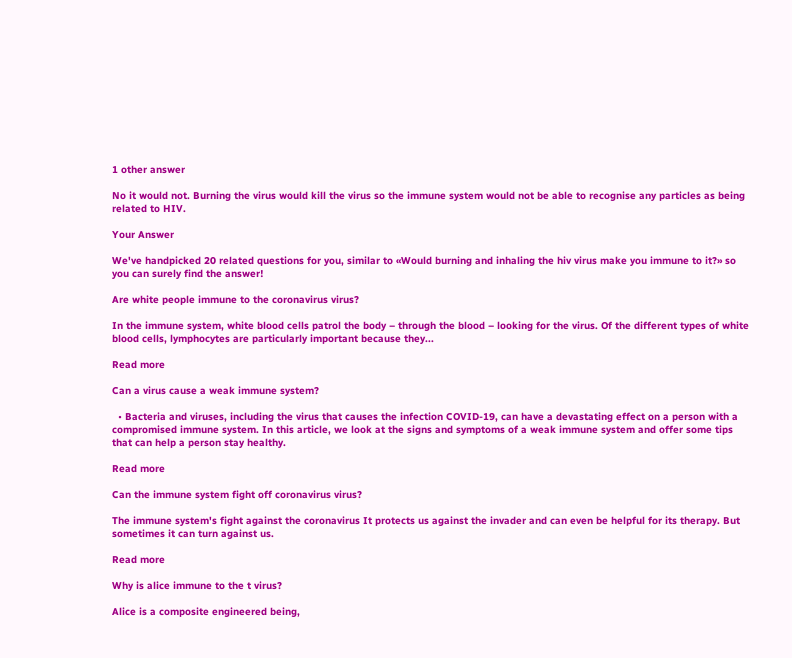1 other answer

No it would not. Burning the virus would kill the virus so the immune system would not be able to recognise any particles as being related to HIV.

Your Answer

We've handpicked 20 related questions for you, similar to «Would burning and inhaling the hiv virus make you immune to it?» so you can surely find the answer!

Are white people immune to the coronavirus virus?

In the immune system, white blood cells patrol the body – through the blood – looking for the virus. Of the different types of white blood cells, lymphocytes are particularly important because they...

Read more

Can a virus cause a weak immune system?

  • Bacteria and viruses, including the virus that causes the infection COVID-19, can have a devastating effect on a person with a compromised immune system. In this article, we look at the signs and symptoms of a weak immune system and offer some tips that can help a person stay healthy.

Read more

Can the immune system fight off coronavirus virus?

The immune system's fight against the coronavirus It protects us against the invader and can even be helpful for its therapy. But sometimes it can turn against us.

Read more

Why is alice immune to the t virus?

Alice is a composite engineered being,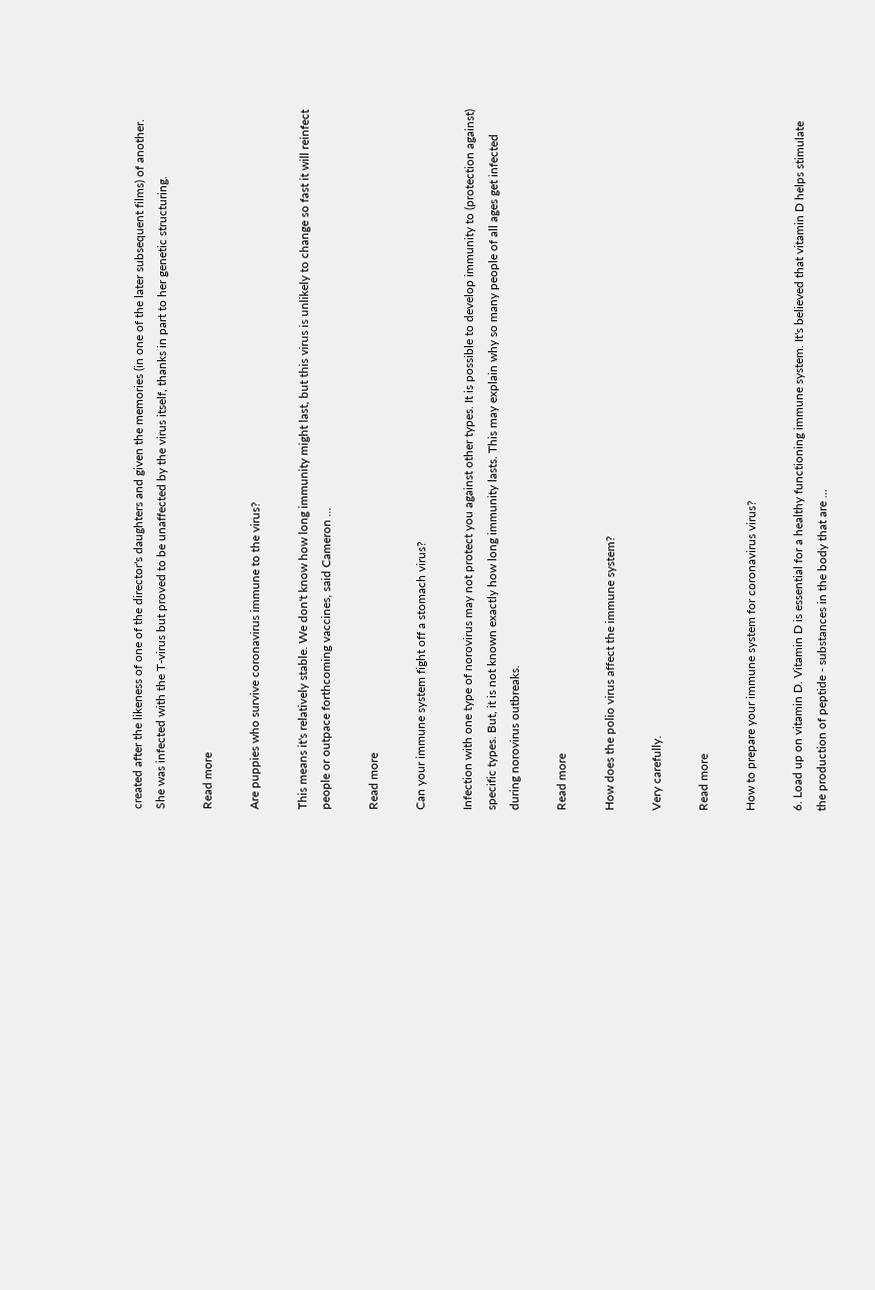created after the likeness of one of the director's daughters and given the memories (in one of the later subsequent films) of another. She was infected with the T-virus but proved to be unaffected by the virus itself, thanks in part to her genetic structuring.

Read more

Are puppies who survive coronavirus immune to the virus?

This means it's relatively stable. We don't know how long immunity might last, but this virus is unlikely to change so fast it will reinfect people or outpace forthcoming vaccines, said Cameron ...

Read more

Can your immune system fight off a stomach virus?

Infection with one type of norovirus may not protect you against other types. It is possible to develop immunity to (protection against) specific types. But, it is not known exactly how long immunity lasts. This may explain why so many people of all ages get infected during norovirus outbreaks.

Read more

How does the polio virus affect the immune system?

Very carefully.

Read more

How to prepare your immune system for coronavirus virus?

6. Load up on vitamin D. Vitamin D is essential for a healthy functioning immune system. It's believed that vitamin D helps stimulate the production of peptide - substances in the body that are ...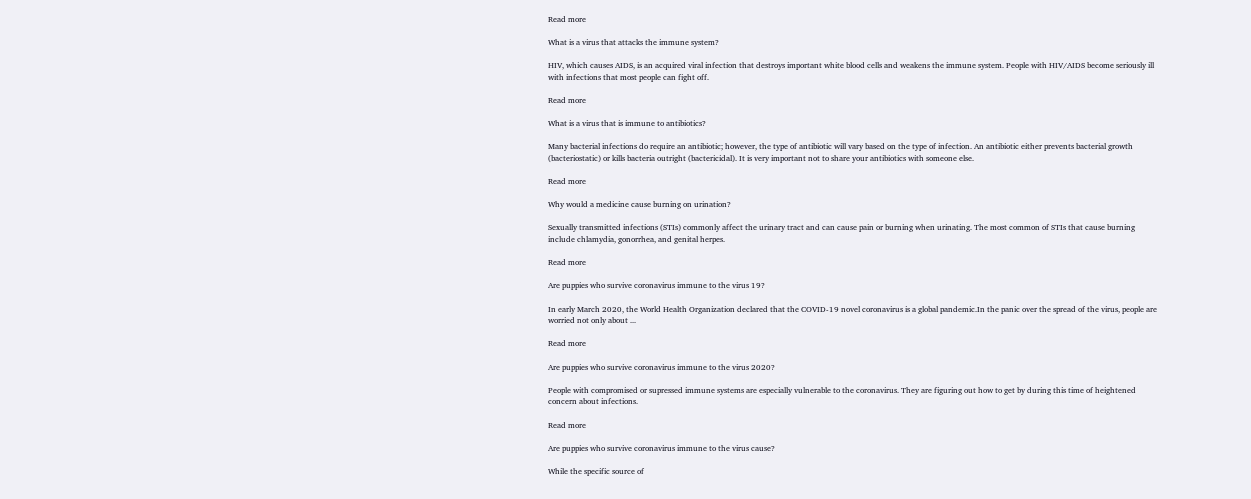Read more

What is a virus that attacks the immune system?

HIV, which causes AIDS, is an acquired viral infection that destroys important white blood cells and weakens the immune system. People with HIV/AIDS become seriously ill with infections that most people can fight off.

Read more

What is a virus that is immune to antibiotics?

Many bacterial infections do require an antibiotic; however, the type of antibiotic will vary based on the type of infection. An antibiotic either prevents bacterial growth (bacteriostatic) or kills bacteria outright (bactericidal). It is very important not to share your antibiotics with someone else.

Read more

Why would a medicine cause burning on urination?

Sexually transmitted infections (STIs) commonly affect the urinary tract and can cause pain or burning when urinating. The most common of STIs that cause burning include chlamydia, gonorrhea, and genital herpes.

Read more

Are puppies who survive coronavirus immune to the virus 19?

In early March 2020, the World Health Organization declared that the COVID-19 novel coronavirus is a global pandemic.In the panic over the spread of the virus, people are worried not only about ...

Read more

Are puppies who survive coronavirus immune to the virus 2020?

People with compromised or supressed immune systems are especially vulnerable to the coronavirus. They are figuring out how to get by during this time of heightened concern about infections.

Read more

Are puppies who survive coronavirus immune to the virus cause?

While the specific source of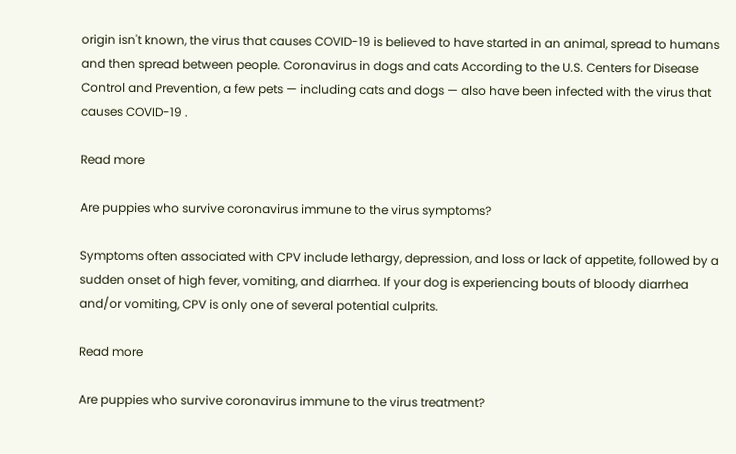origin isn't known, the virus that causes COVID-19 is believed to have started in an animal, spread to humans and then spread between people. Coronavirus in dogs and cats According to the U.S. Centers for Disease Control and Prevention, a few pets — including cats and dogs — also have been infected with the virus that causes COVID-19 .

Read more

Are puppies who survive coronavirus immune to the virus symptoms?

Symptoms often associated with CPV include lethargy, depression, and loss or lack of appetite, followed by a sudden onset of high fever, vomiting, and diarrhea. If your dog is experiencing bouts of bloody diarrhea and/or vomiting, CPV is only one of several potential culprits.

Read more

Are puppies who survive coronavirus immune to the virus treatment?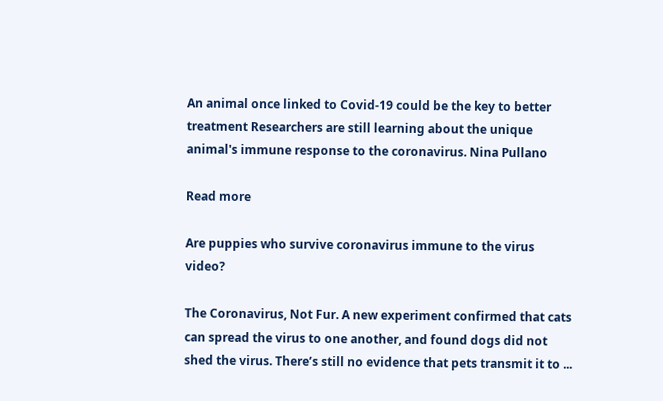An animal once linked to Covid-19 could be the key to better treatment Researchers are still learning about the unique animal's immune response to the coronavirus. Nina Pullano

Read more

Are puppies who survive coronavirus immune to the virus video?

The Coronavirus, Not Fur. A new experiment confirmed that cats can spread the virus to one another, and found dogs did not shed the virus. There’s still no evidence that pets transmit it to ...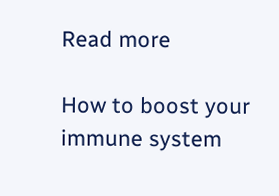Read more

How to boost your immune system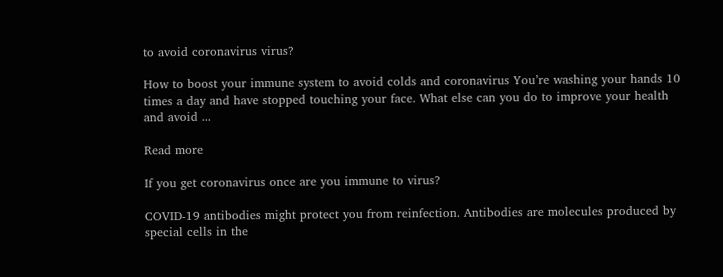to avoid coronavirus virus?

How to boost your immune system to avoid colds and coronavirus You’re washing your hands 10 times a day and have stopped touching your face. What else can you do to improve your health and avoid ...

Read more

If you get coronavirus once are you immune to virus?

COVID-19 antibodies might protect you from reinfection. Antibodies are molecules produced by special cells in the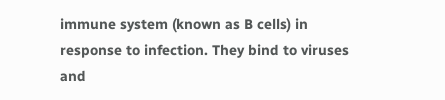immune system (known as B cells) in response to infection. They bind to viruses and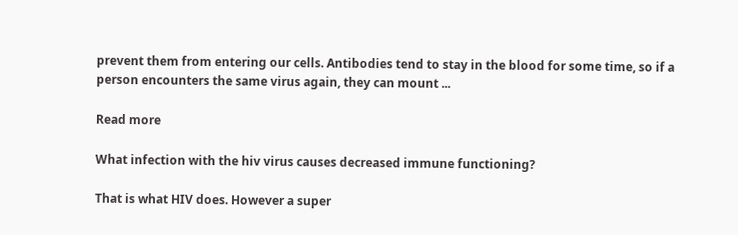prevent them from entering our cells. Antibodies tend to stay in the blood for some time, so if a person encounters the same virus again, they can mount ...

Read more

What infection with the hiv virus causes decreased immune functioning?

That is what HIV does. However a super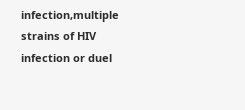infection,multiple strains of HIV infection or duel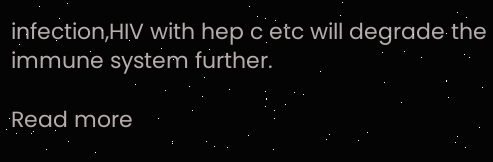infection,HIV with hep c etc will degrade the immune system further.

Read more